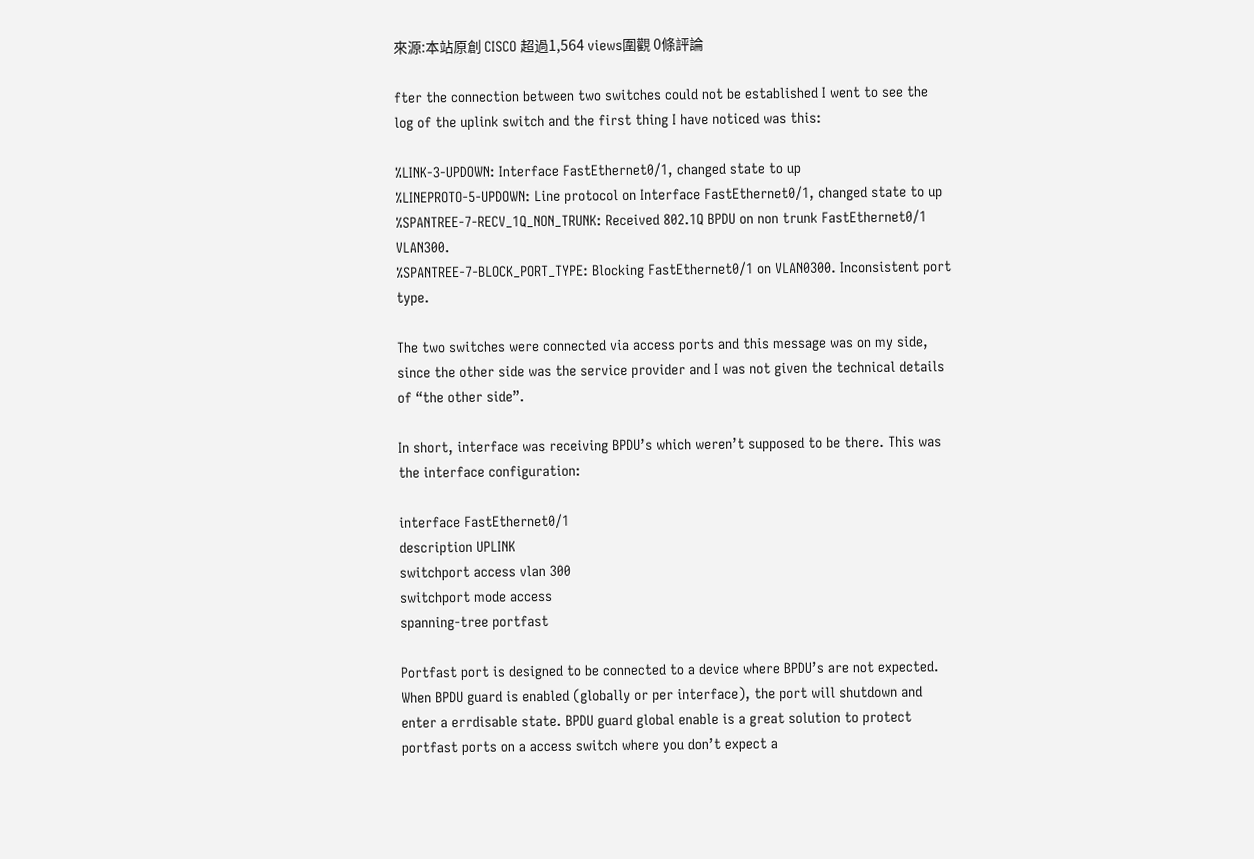來源:本站原創 CISCO 超過1,564 views圍觀 0條評論

fter the connection between two switches could not be established I went to see the log of the uplink switch and the first thing I have noticed was this:

%LINK-3-UPDOWN: Interface FastEthernet0/1, changed state to up
%LINEPROTO-5-UPDOWN: Line protocol on Interface FastEthernet0/1, changed state to up
%SPANTREE-7-RECV_1Q_NON_TRUNK: Received 802.1Q BPDU on non trunk FastEthernet0/1 VLAN300.
%SPANTREE-7-BLOCK_PORT_TYPE: Blocking FastEthernet0/1 on VLAN0300. Inconsistent port type.

The two switches were connected via access ports and this message was on my side, since the other side was the service provider and I was not given the technical details of “the other side”.

In short, interface was receiving BPDU’s which weren’t supposed to be there. This was the interface configuration:

interface FastEthernet0/1
description UPLINK
switchport access vlan 300
switchport mode access
spanning-tree portfast

Portfast port is designed to be connected to a device where BPDU’s are not expected. When BPDU guard is enabled (globally or per interface), the port will shutdown and enter a errdisable state. BPDU guard global enable is a great solution to protect portfast ports on a access switch where you don’t expect a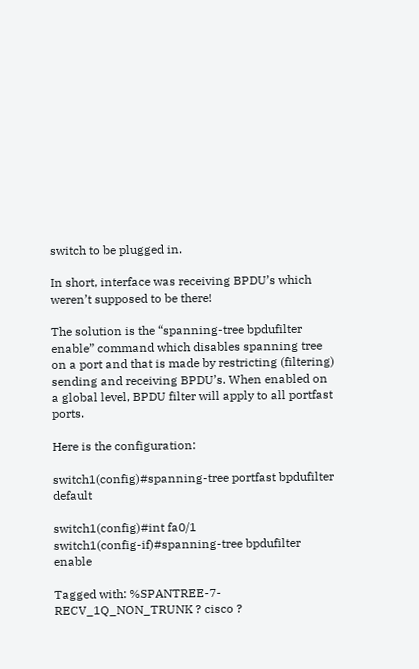switch to be plugged in.

In short, interface was receiving BPDU’s which weren’t supposed to be there!

The solution is the “spanning-tree bpdufilter enable” command which disables spanning tree on a port and that is made by restricting (filtering) sending and receiving BPDU’s. When enabled on a global level, BPDU filter will apply to all portfast ports.

Here is the configuration:

switch1(config)#spanning-tree portfast bpdufilter default

switch1(config)#int fa0/1
switch1(config-if)#spanning-tree bpdufilter enable

Tagged with: %SPANTREE-7-RECV_1Q_NON_TRUNK ? cisco ?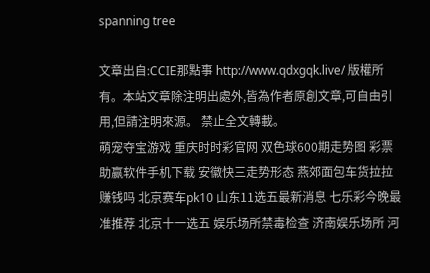spanning tree

文章出自:CCIE那點事 http://www.qdxgqk.live/ 版權所有。本站文章除注明出處外,皆為作者原創文章,可自由引用,但請注明來源。 禁止全文轉載。
萌宠夺宝游戏 重庆时时彩官网 双色球600期走势图 彩票助赢软件手机下载 安徽快三走势形态 燕郊面包车货拉拉赚钱吗 北京赛车pk10 山东11选五最新消息 七乐彩今晚最准推荐 北京十一选五 娱乐场所禁毒检查 济南娱乐场所 河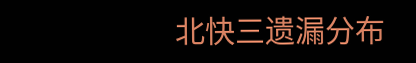北快三遗漏分布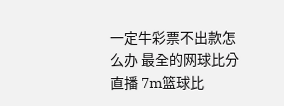一定牛彩票不出款怎么办 最全的网球比分直播 7m篮球比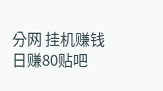分网 挂机赚钱日赚80贴吧